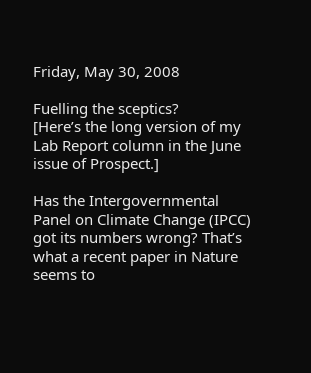Friday, May 30, 2008

Fuelling the sceptics?
[Here’s the long version of my Lab Report column in the June issue of Prospect.]

Has the Intergovernmental Panel on Climate Change (IPCC) got its numbers wrong? That’s what a recent paper in Nature seems to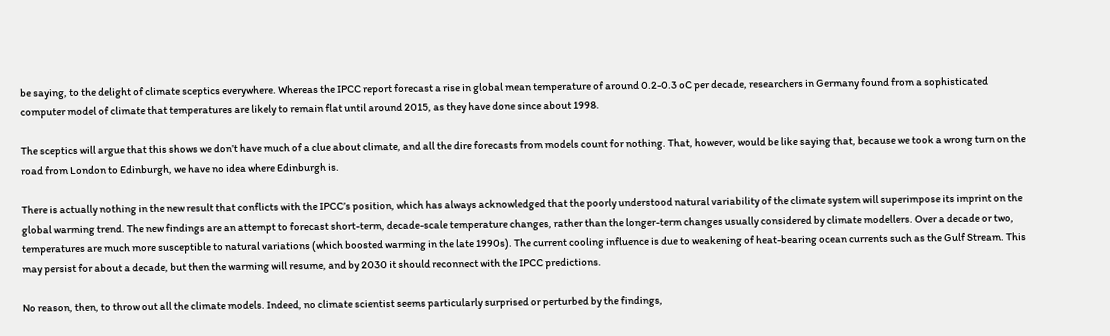be saying, to the delight of climate sceptics everywhere. Whereas the IPCC report forecast a rise in global mean temperature of around 0.2-0.3 oC per decade, researchers in Germany found from a sophisticated computer model of climate that temperatures are likely to remain flat until around 2015, as they have done since about 1998.

The sceptics will argue that this shows we don’t have much of a clue about climate, and all the dire forecasts from models count for nothing. That, however, would be like saying that, because we took a wrong turn on the road from London to Edinburgh, we have no idea where Edinburgh is.

There is actually nothing in the new result that conflicts with the IPCC’s position, which has always acknowledged that the poorly understood natural variability of the climate system will superimpose its imprint on the global warming trend. The new findings are an attempt to forecast short-term, decade-scale temperature changes, rather than the longer-term changes usually considered by climate modellers. Over a decade or two, temperatures are much more susceptible to natural variations (which boosted warming in the late 1990s). The current cooling influence is due to weakening of heat-bearing ocean currents such as the Gulf Stream. This may persist for about a decade, but then the warming will resume, and by 2030 it should reconnect with the IPCC predictions.

No reason, then, to throw out all the climate models. Indeed, no climate scientist seems particularly surprised or perturbed by the findings,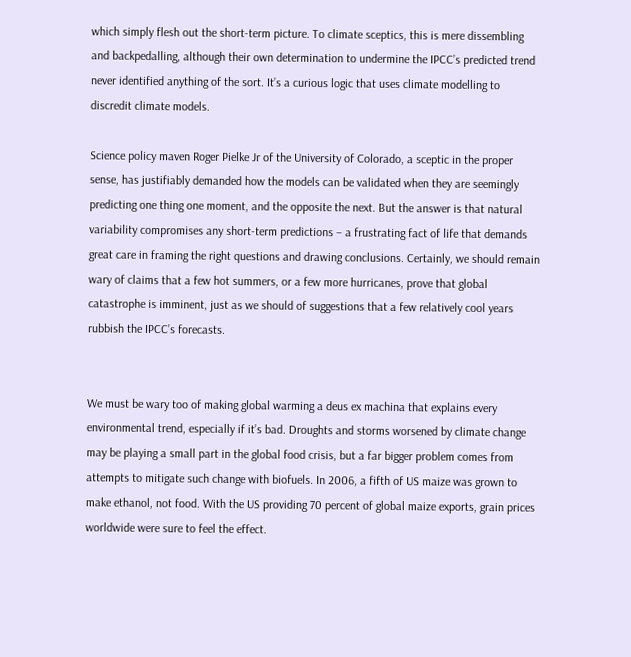which simply flesh out the short-term picture. To climate sceptics, this is mere dissembling and backpedalling, although their own determination to undermine the IPCC’s predicted trend never identified anything of the sort. It’s a curious logic that uses climate modelling to discredit climate models.

Science policy maven Roger Pielke Jr of the University of Colorado, a sceptic in the proper sense, has justifiably demanded how the models can be validated when they are seemingly predicting one thing one moment, and the opposite the next. But the answer is that natural variability compromises any short-term predictions – a frustrating fact of life that demands great care in framing the right questions and drawing conclusions. Certainly, we should remain wary of claims that a few hot summers, or a few more hurricanes, prove that global catastrophe is imminent, just as we should of suggestions that a few relatively cool years rubbish the IPCC’s forecasts.


We must be wary too of making global warming a deus ex machina that explains every environmental trend, especially if it’s bad. Droughts and storms worsened by climate change may be playing a small part in the global food crisis, but a far bigger problem comes from attempts to mitigate such change with biofuels. In 2006, a fifth of US maize was grown to make ethanol, not food. With the US providing 70 percent of global maize exports, grain prices worldwide were sure to feel the effect.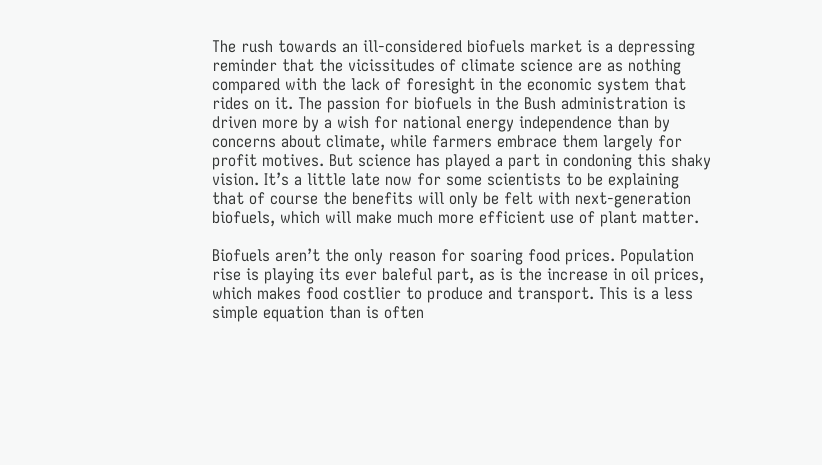The rush towards an ill-considered biofuels market is a depressing reminder that the vicissitudes of climate science are as nothing compared with the lack of foresight in the economic system that rides on it. The passion for biofuels in the Bush administration is driven more by a wish for national energy independence than by concerns about climate, while farmers embrace them largely for profit motives. But science has played a part in condoning this shaky vision. It’s a little late now for some scientists to be explaining that of course the benefits will only be felt with next-generation biofuels, which will make much more efficient use of plant matter.

Biofuels aren’t the only reason for soaring food prices. Population rise is playing its ever baleful part, as is the increase in oil prices, which makes food costlier to produce and transport. This is a less simple equation than is often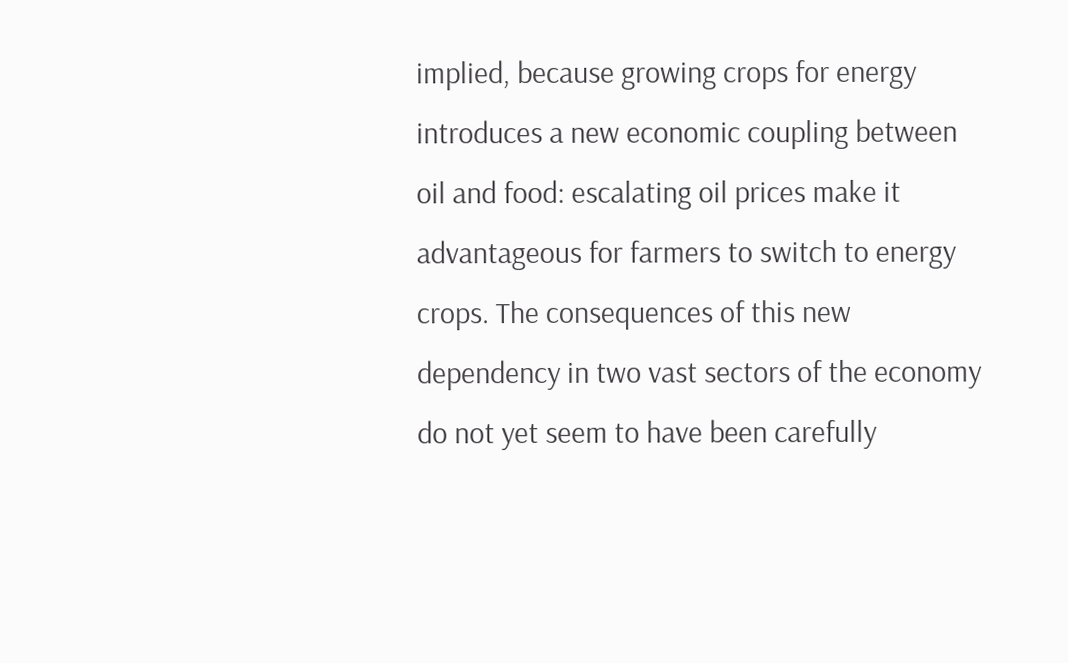implied, because growing crops for energy introduces a new economic coupling between oil and food: escalating oil prices make it advantageous for farmers to switch to energy crops. The consequences of this new dependency in two vast sectors of the economy do not yet seem to have been carefully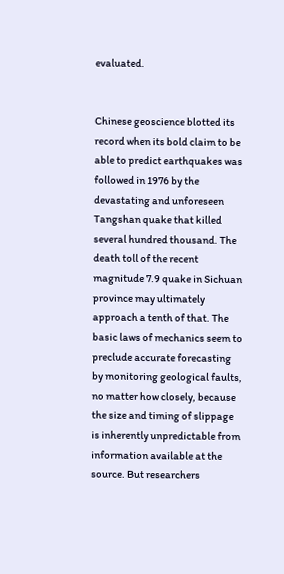evaluated.


Chinese geoscience blotted its record when its bold claim to be able to predict earthquakes was followed in 1976 by the devastating and unforeseen Tangshan quake that killed several hundred thousand. The death toll of the recent magnitude 7.9 quake in Sichuan province may ultimately approach a tenth of that. The basic laws of mechanics seem to preclude accurate forecasting by monitoring geological faults, no matter how closely, because the size and timing of slippage is inherently unpredictable from information available at the source. But researchers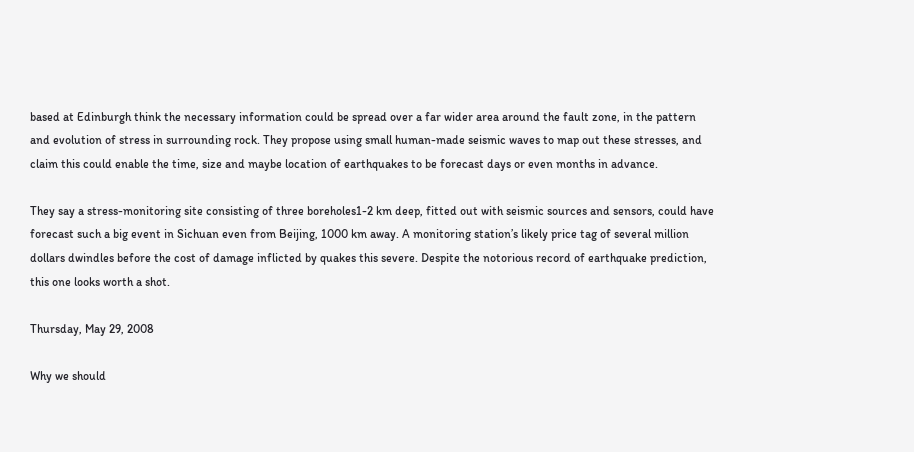based at Edinburgh think the necessary information could be spread over a far wider area around the fault zone, in the pattern and evolution of stress in surrounding rock. They propose using small human-made seismic waves to map out these stresses, and claim this could enable the time, size and maybe location of earthquakes to be forecast days or even months in advance.

They say a stress-monitoring site consisting of three boreholes1-2 km deep, fitted out with seismic sources and sensors, could have forecast such a big event in Sichuan even from Beijing, 1000 km away. A monitoring station’s likely price tag of several million dollars dwindles before the cost of damage inflicted by quakes this severe. Despite the notorious record of earthquake prediction, this one looks worth a shot.

Thursday, May 29, 2008

Why we should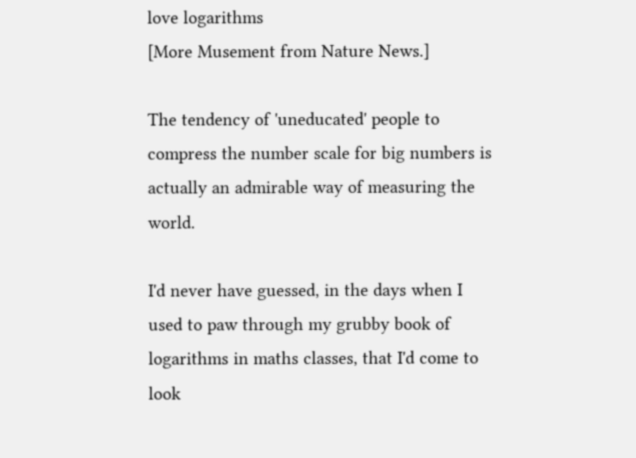love logarithms
[More Musement from Nature News.]

The tendency of 'uneducated' people to compress the number scale for big numbers is actually an admirable way of measuring the world.

I'd never have guessed, in the days when I used to paw through my grubby book of logarithms in maths classes, that I'd come to look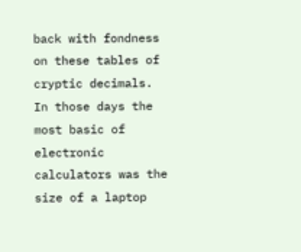back with fondness on these tables of cryptic decimals. In those days the most basic of electronic calculators was the size of a laptop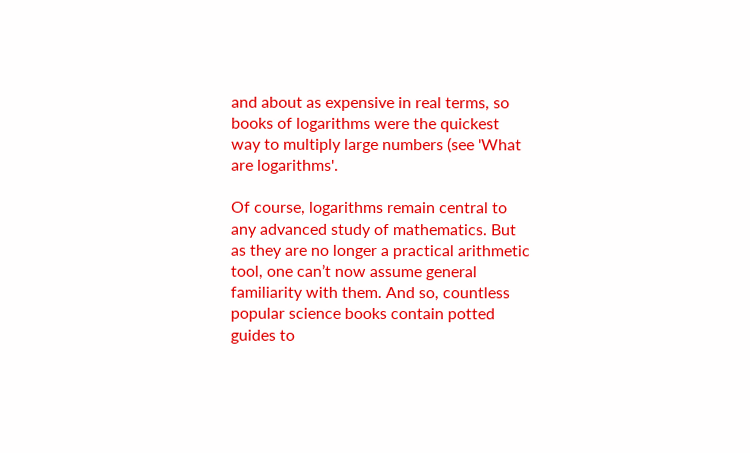and about as expensive in real terms, so books of logarithms were the quickest way to multiply large numbers (see 'What are logarithms'.

Of course, logarithms remain central to any advanced study of mathematics. But as they are no longer a practical arithmetic tool, one can’t now assume general familiarity with them. And so, countless popular science books contain potted guides to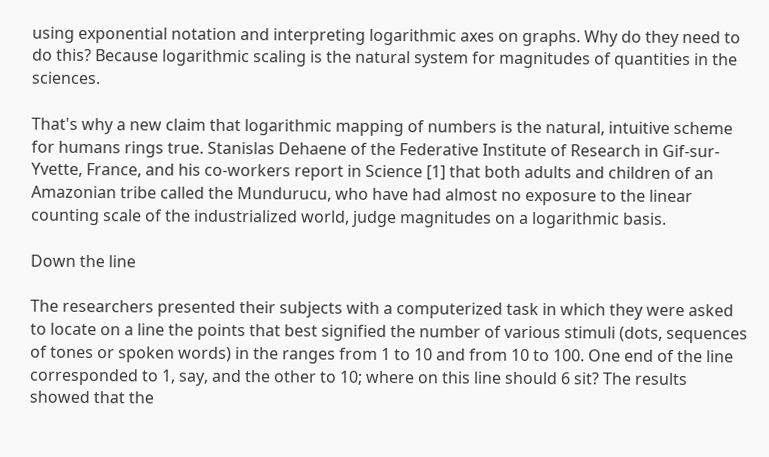using exponential notation and interpreting logarithmic axes on graphs. Why do they need to do this? Because logarithmic scaling is the natural system for magnitudes of quantities in the sciences.

That's why a new claim that logarithmic mapping of numbers is the natural, intuitive scheme for humans rings true. Stanislas Dehaene of the Federative Institute of Research in Gif-sur-Yvette, France, and his co-workers report in Science [1] that both adults and children of an Amazonian tribe called the Mundurucu, who have had almost no exposure to the linear counting scale of the industrialized world, judge magnitudes on a logarithmic basis.

Down the line

The researchers presented their subjects with a computerized task in which they were asked to locate on a line the points that best signified the number of various stimuli (dots, sequences of tones or spoken words) in the ranges from 1 to 10 and from 10 to 100. One end of the line corresponded to 1, say, and the other to 10; where on this line should 6 sit? The results showed that the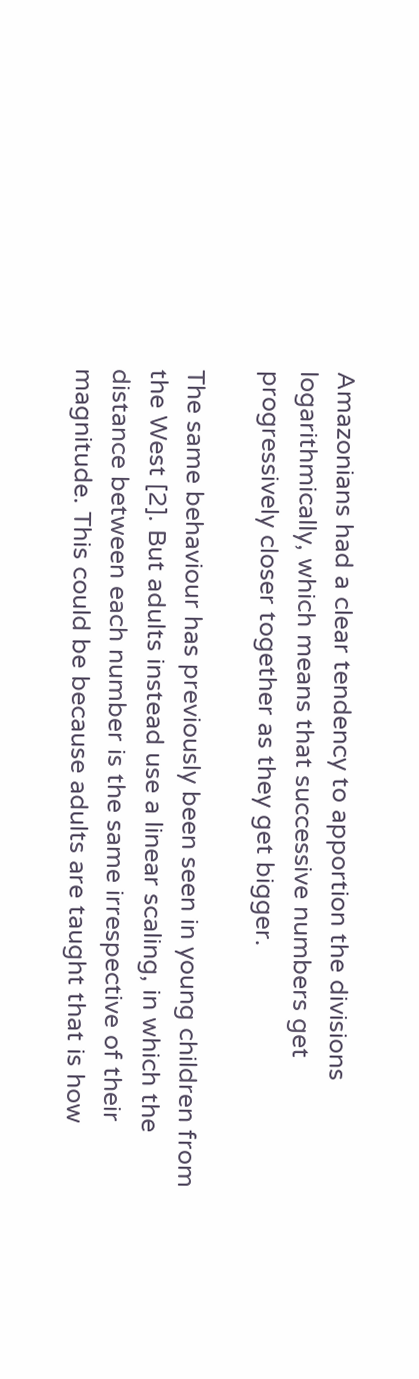Amazonians had a clear tendency to apportion the divisions logarithmically, which means that successive numbers get progressively closer together as they get bigger.

The same behaviour has previously been seen in young children from the West [2]. But adults instead use a linear scaling, in which the distance between each number is the same irrespective of their magnitude. This could be because adults are taught that is how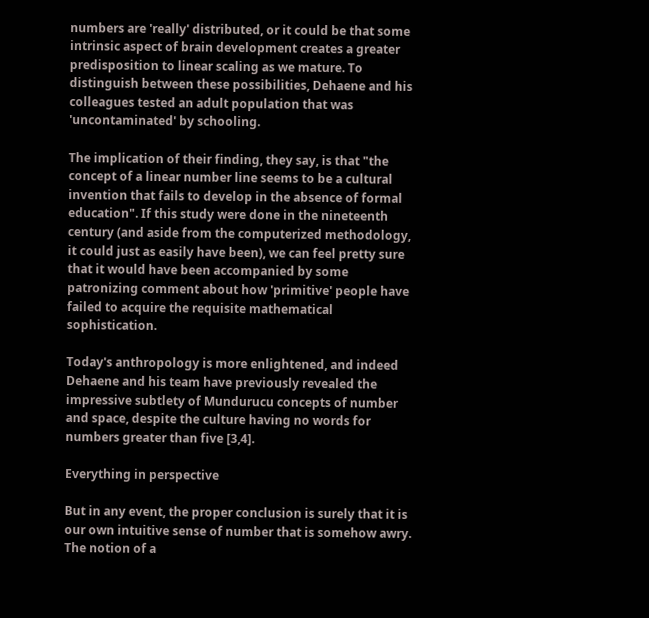numbers are 'really' distributed, or it could be that some intrinsic aspect of brain development creates a greater predisposition to linear scaling as we mature. To distinguish between these possibilities, Dehaene and his colleagues tested an adult population that was 'uncontaminated' by schooling.

The implication of their finding, they say, is that "the concept of a linear number line seems to be a cultural invention that fails to develop in the absence of formal education". If this study were done in the nineteenth century (and aside from the computerized methodology, it could just as easily have been), we can feel pretty sure that it would have been accompanied by some patronizing comment about how 'primitive' people have failed to acquire the requisite mathematical sophistication.

Today's anthropology is more enlightened, and indeed Dehaene and his team have previously revealed the impressive subtlety of Mundurucu concepts of number and space, despite the culture having no words for numbers greater than five [3,4].

Everything in perspective

But in any event, the proper conclusion is surely that it is our own intuitive sense of number that is somehow awry. The notion of a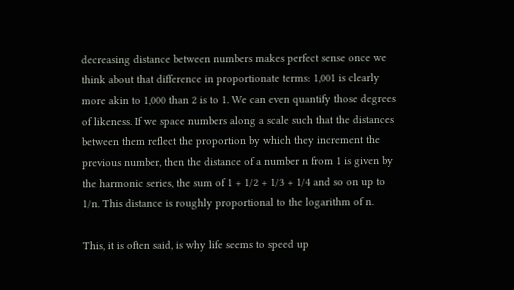decreasing distance between numbers makes perfect sense once we think about that difference in proportionate terms: 1,001 is clearly more akin to 1,000 than 2 is to 1. We can even quantify those degrees of likeness. If we space numbers along a scale such that the distances between them reflect the proportion by which they increment the previous number, then the distance of a number n from 1 is given by the harmonic series, the sum of 1 + 1/2 + 1/3 + 1/4 and so on up to 1/n. This distance is roughly proportional to the logarithm of n.

This, it is often said, is why life seems to speed up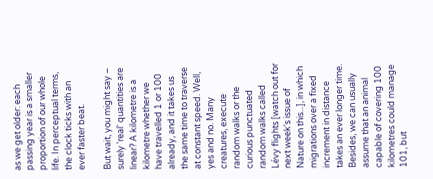as we get older: each passing year is a smaller proportion of our whole life. In perceptual terms, the clock ticks with an ever faster beat.

But wait, you might say – surely 'real' quantities are linear? A kilometre is a kilometre whether we have travelled 1 or 100 already, and it takes us the same time to traverse at constant speed. Well, yes and no. Many creatures, execute random walks or the curious punctuated random walks called Lévy flights [watch out for next week's issue of Nature on this...], in which migrations over a fixed increment in distance takes an ever longer time. Besides, we can usually assume that an animal capable of covering 100 kilometres could manage 101, but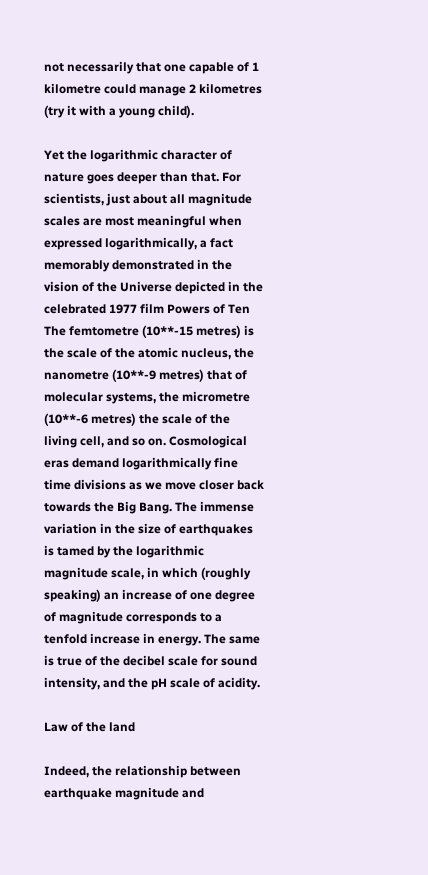not necessarily that one capable of 1 kilometre could manage 2 kilometres (try it with a young child).

Yet the logarithmic character of nature goes deeper than that. For scientists, just about all magnitude scales are most meaningful when expressed logarithmically, a fact memorably demonstrated in the vision of the Universe depicted in the celebrated 1977 film Powers of Ten The femtometre (10**-15 metres) is the scale of the atomic nucleus, the nanometre (10**-9 metres) that of molecular systems, the micrometre (10**-6 metres) the scale of the living cell, and so on. Cosmological eras demand logarithmically fine time divisions as we move closer back towards the Big Bang. The immense variation in the size of earthquakes is tamed by the logarithmic magnitude scale, in which (roughly speaking) an increase of one degree of magnitude corresponds to a tenfold increase in energy. The same is true of the decibel scale for sound intensity, and the pH scale of acidity.

Law of the land

Indeed, the relationship between earthquake magnitude and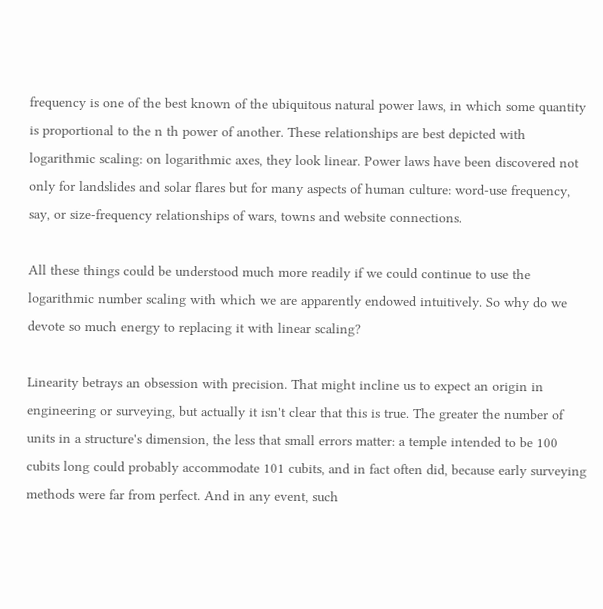frequency is one of the best known of the ubiquitous natural power laws, in which some quantity is proportional to the n th power of another. These relationships are best depicted with logarithmic scaling: on logarithmic axes, they look linear. Power laws have been discovered not only for landslides and solar flares but for many aspects of human culture: word-use frequency, say, or size-frequency relationships of wars, towns and website connections.

All these things could be understood much more readily if we could continue to use the logarithmic number scaling with which we are apparently endowed intuitively. So why do we devote so much energy to replacing it with linear scaling?

Linearity betrays an obsession with precision. That might incline us to expect an origin in engineering or surveying, but actually it isn't clear that this is true. The greater the number of units in a structure's dimension, the less that small errors matter: a temple intended to be 100 cubits long could probably accommodate 101 cubits, and in fact often did, because early surveying methods were far from perfect. And in any event, such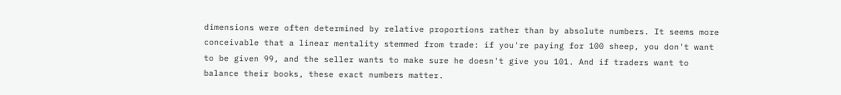dimensions were often determined by relative proportions rather than by absolute numbers. It seems more conceivable that a linear mentality stemmed from trade: if you're paying for 100 sheep, you don't want to be given 99, and the seller wants to make sure he doesn't give you 101. And if traders want to balance their books, these exact numbers matter.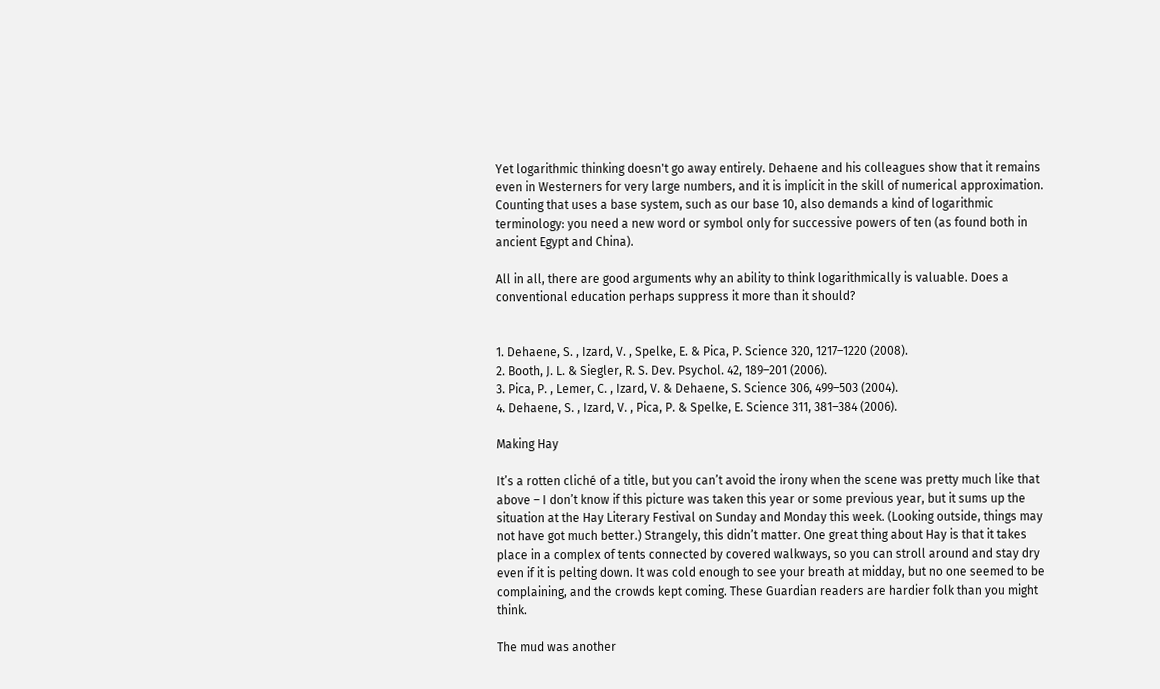Yet logarithmic thinking doesn't go away entirely. Dehaene and his colleagues show that it remains even in Westerners for very large numbers, and it is implicit in the skill of numerical approximation. Counting that uses a base system, such as our base 10, also demands a kind of logarithmic terminology: you need a new word or symbol only for successive powers of ten (as found both in ancient Egypt and China).

All in all, there are good arguments why an ability to think logarithmically is valuable. Does a conventional education perhaps suppress it more than it should?


1. Dehaene, S. , Izard, V. , Spelke, E. & Pica, P. Science 320, 1217–1220 (2008).
2. Booth, J. L. & Siegler, R. S. Dev. Psychol. 42, 189–201 (2006).
3. Pica, P. , Lemer, C. , Izard, V. & Dehaene, S. Science 306, 499–503 (2004).
4. Dehaene, S. , Izard, V. , Pica, P. & Spelke, E. Science 311, 381–384 (2006).

Making Hay

It’s a rotten cliché of a title, but you can’t avoid the irony when the scene was pretty much like that above – I don’t know if this picture was taken this year or some previous year, but it sums up the situation at the Hay Literary Festival on Sunday and Monday this week. (Looking outside, things may not have got much better.) Strangely, this didn’t matter. One great thing about Hay is that it takes place in a complex of tents connected by covered walkways, so you can stroll around and stay dry even if it is pelting down. It was cold enough to see your breath at midday, but no one seemed to be complaining, and the crowds kept coming. These Guardian readers are hardier folk than you might think.

The mud was another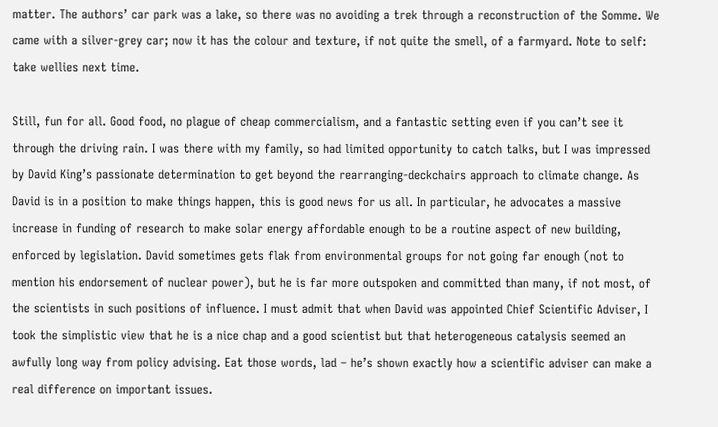matter. The authors’ car park was a lake, so there was no avoiding a trek through a reconstruction of the Somme. We came with a silver-grey car; now it has the colour and texture, if not quite the smell, of a farmyard. Note to self: take wellies next time.

Still, fun for all. Good food, no plague of cheap commercialism, and a fantastic setting even if you can’t see it through the driving rain. I was there with my family, so had limited opportunity to catch talks, but I was impressed by David King’s passionate determination to get beyond the rearranging-deckchairs approach to climate change. As David is in a position to make things happen, this is good news for us all. In particular, he advocates a massive increase in funding of research to make solar energy affordable enough to be a routine aspect of new building, enforced by legislation. David sometimes gets flak from environmental groups for not going far enough (not to mention his endorsement of nuclear power), but he is far more outspoken and committed than many, if not most, of the scientists in such positions of influence. I must admit that when David was appointed Chief Scientific Adviser, I took the simplistic view that he is a nice chap and a good scientist but that heterogeneous catalysis seemed an awfully long way from policy advising. Eat those words, lad – he’s shown exactly how a scientific adviser can make a real difference on important issues.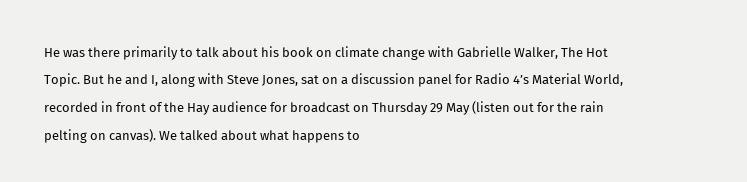He was there primarily to talk about his book on climate change with Gabrielle Walker, The Hot Topic. But he and I, along with Steve Jones, sat on a discussion panel for Radio 4’s Material World, recorded in front of the Hay audience for broadcast on Thursday 29 May (listen out for the rain pelting on canvas). We talked about what happens to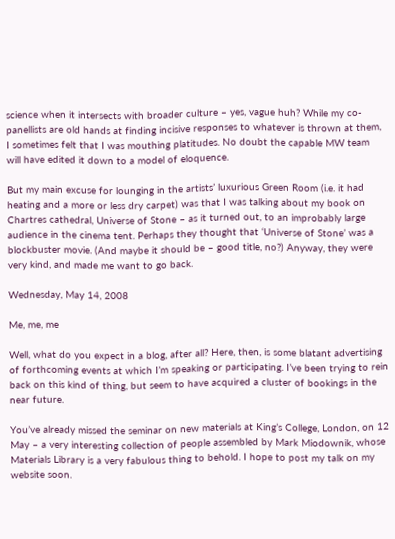science when it intersects with broader culture – yes, vague huh? While my co-panellists are old hands at finding incisive responses to whatever is thrown at them, I sometimes felt that I was mouthing platitudes. No doubt the capable MW team will have edited it down to a model of eloquence.

But my main excuse for lounging in the artists’ luxurious Green Room (i.e. it had heating and a more or less dry carpet) was that I was talking about my book on Chartres cathedral, Universe of Stone – as it turned out, to an improbably large audience in the cinema tent. Perhaps they thought that ‘Universe of Stone’ was a blockbuster movie. (And maybe it should be – good title, no?) Anyway, they were very kind, and made me want to go back.

Wednesday, May 14, 2008

Me, me, me

Well, what do you expect in a blog, after all? Here, then, is some blatant advertising of forthcoming events at which I’m speaking or participating. I’ve been trying to rein back on this kind of thing, but seem to have acquired a cluster of bookings in the near future.

You’ve already missed the seminar on new materials at King’s College, London, on 12 May – a very interesting collection of people assembled by Mark Miodownik, whose Materials Library is a very fabulous thing to behold. I hope to post my talk on my website soon.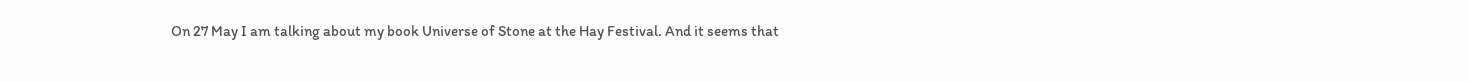On 27 May I am talking about my book Universe of Stone at the Hay Festival. And it seems that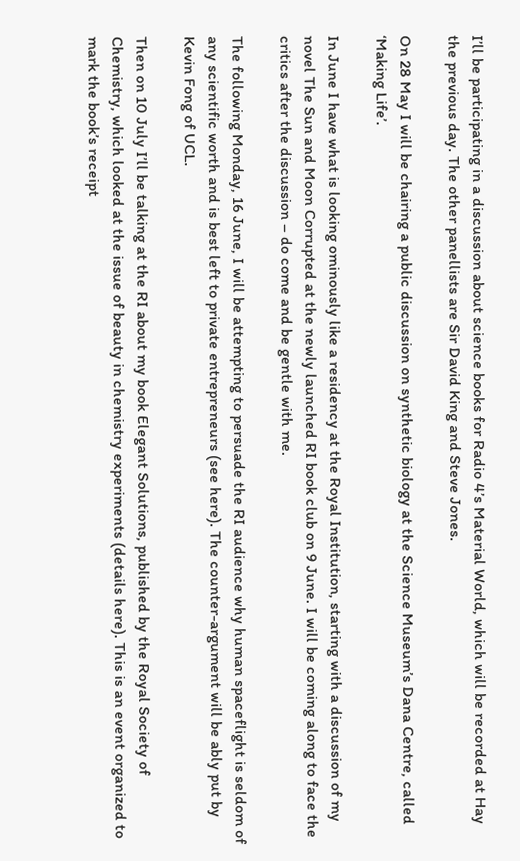I’ll be participating in a discussion about science books for Radio 4’s Material World, which will be recorded at Hay the previous day. The other panellists are Sir David King and Steve Jones.

On 28 May I will be chairing a public discussion on synthetic biology at the Science Museum’s Dana Centre, called ‘Making Life’.

In June I have what is looking ominously like a residency at the Royal Institution, starting with a discussion of my novel The Sun and Moon Corrupted at the newly launched RI book club on 9 June. I will be coming along to face the critics after the discussion – do come and be gentle with me.

The following Monday, 16 June, I will be attempting to persuade the RI audience why human spaceflight is seldom of any scientific worth and is best left to private entrepreneurs (see here). The counter-argument will be ably put by Kevin Fong of UCL.

Then on 10 July I’ll be talking at the RI about my book Elegant Solutions, published by the Royal Society of Chemistry, which looked at the issue of beauty in chemistry experiments (details here). This is an event organized to mark the book’s receipt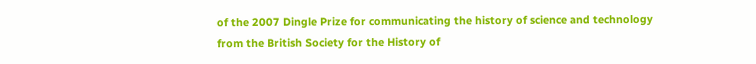of the 2007 Dingle Prize for communicating the history of science and technology from the British Society for the History of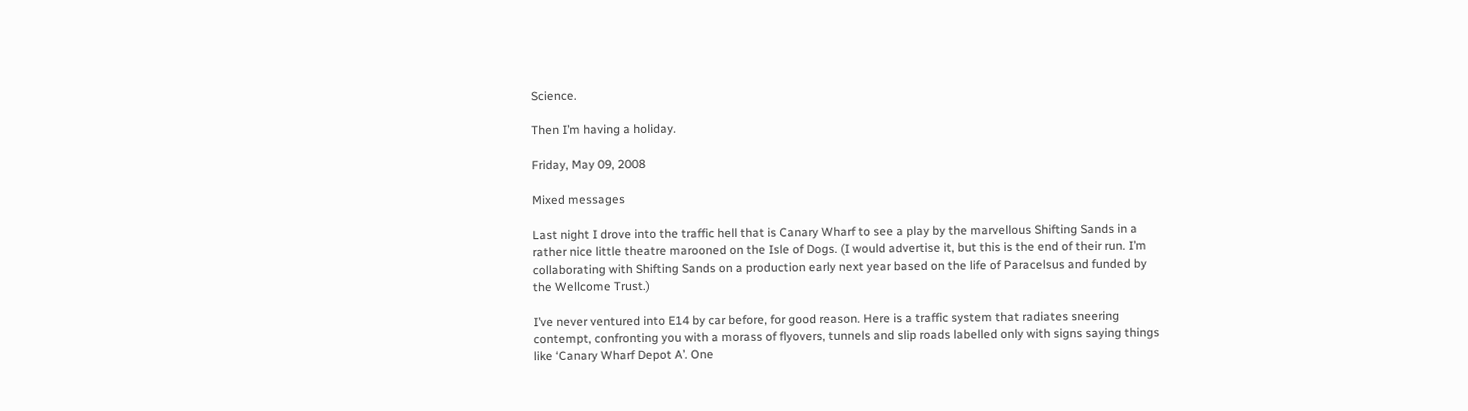Science.

Then I’m having a holiday.

Friday, May 09, 2008

Mixed messages

Last night I drove into the traffic hell that is Canary Wharf to see a play by the marvellous Shifting Sands in a rather nice little theatre marooned on the Isle of Dogs. (I would advertise it, but this is the end of their run. I’m collaborating with Shifting Sands on a production early next year based on the life of Paracelsus and funded by the Wellcome Trust.)

I’ve never ventured into E14 by car before, for good reason. Here is a traffic system that radiates sneering contempt, confronting you with a morass of flyovers, tunnels and slip roads labelled only with signs saying things like ‘Canary Wharf Depot A’. One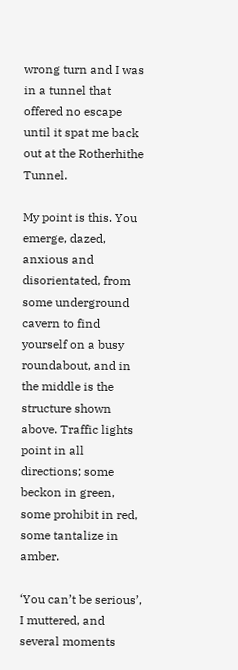wrong turn and I was in a tunnel that offered no escape until it spat me back out at the Rotherhithe Tunnel.

My point is this. You emerge, dazed, anxious and disorientated, from some underground cavern to find yourself on a busy roundabout, and in the middle is the structure shown above. Traffic lights point in all directions; some beckon in green, some prohibit in red, some tantalize in amber.

‘You can’t be serious’, I muttered, and several moments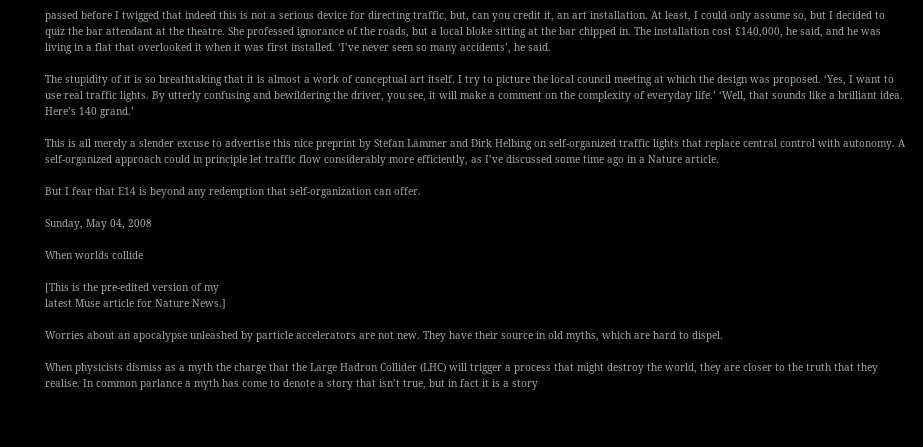passed before I twigged that indeed this is not a serious device for directing traffic, but, can you credit it, an art installation. At least, I could only assume so, but I decided to quiz the bar attendant at the theatre. She professed ignorance of the roads, but a local bloke sitting at the bar chipped in. The installation cost £140,000, he said, and he was living in a flat that overlooked it when it was first installed. ‘I’ve never seen so many accidents’, he said.

The stupidity of it is so breathtaking that it is almost a work of conceptual art itself. I try to picture the local council meeting at which the design was proposed. ‘Yes, I want to use real traffic lights. By utterly confusing and bewildering the driver, you see, it will make a comment on the complexity of everyday life.’ ‘Well, that sounds like a brilliant idea. Here’s 140 grand.’

This is all merely a slender excuse to advertise this nice preprint by Stefan Lämmer and Dirk Helbing on self-organized traffic lights that replace central control with autonomy. A self-organized approach could in principle let traffic flow considerably more efficiently, as I’ve discussed some time ago in a Nature article.

But I fear that E14 is beyond any redemption that self-organization can offer.

Sunday, May 04, 2008

When worlds collide

[This is the pre-edited version of my
latest Muse article for Nature News.]

Worries about an apocalypse unleashed by particle accelerators are not new. They have their source in old myths, which are hard to dispel.

When physicists dismiss as a myth the charge that the Large Hadron Collider (LHC) will trigger a process that might destroy the world, they are closer to the truth that they realise. In common parlance a myth has come to denote a story that isn’t true, but in fact it is a story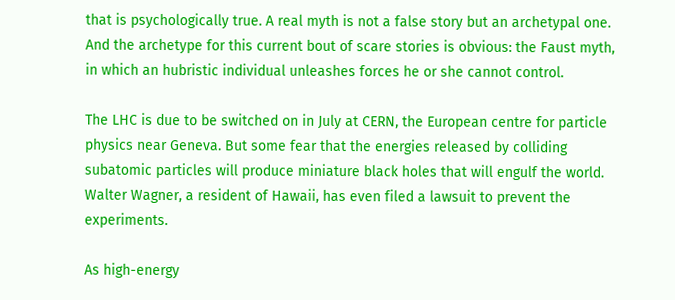that is psychologically true. A real myth is not a false story but an archetypal one. And the archetype for this current bout of scare stories is obvious: the Faust myth, in which an hubristic individual unleashes forces he or she cannot control.

The LHC is due to be switched on in July at CERN, the European centre for particle physics near Geneva. But some fear that the energies released by colliding subatomic particles will produce miniature black holes that will engulf the world. Walter Wagner, a resident of Hawaii, has even filed a lawsuit to prevent the experiments.

As high-energy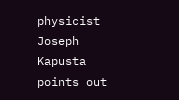physicist Joseph Kapusta points out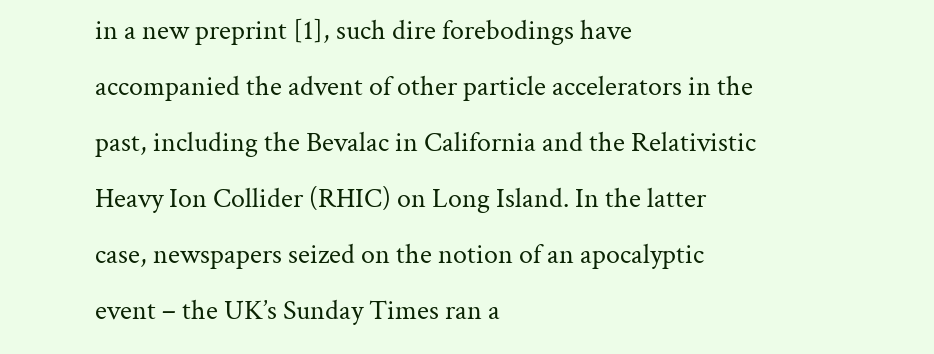in a new preprint [1], such dire forebodings have accompanied the advent of other particle accelerators in the past, including the Bevalac in California and the Relativistic Heavy Ion Collider (RHIC) on Long Island. In the latter case, newspapers seized on the notion of an apocalyptic event – the UK’s Sunday Times ran a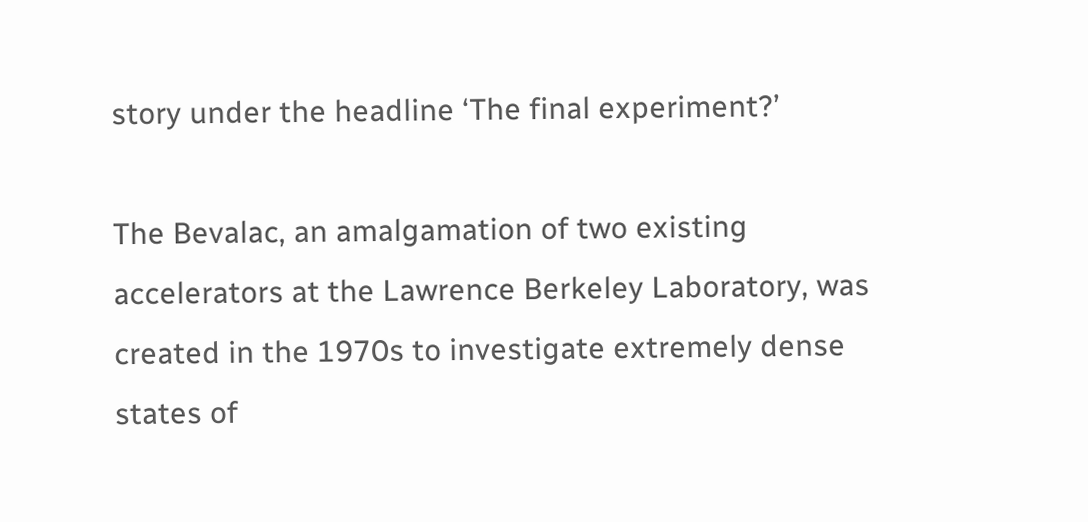story under the headline ‘The final experiment?’

The Bevalac, an amalgamation of two existing accelerators at the Lawrence Berkeley Laboratory, was created in the 1970s to investigate extremely dense states of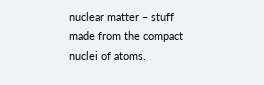nuclear matter – stuff made from the compact nuclei of atoms.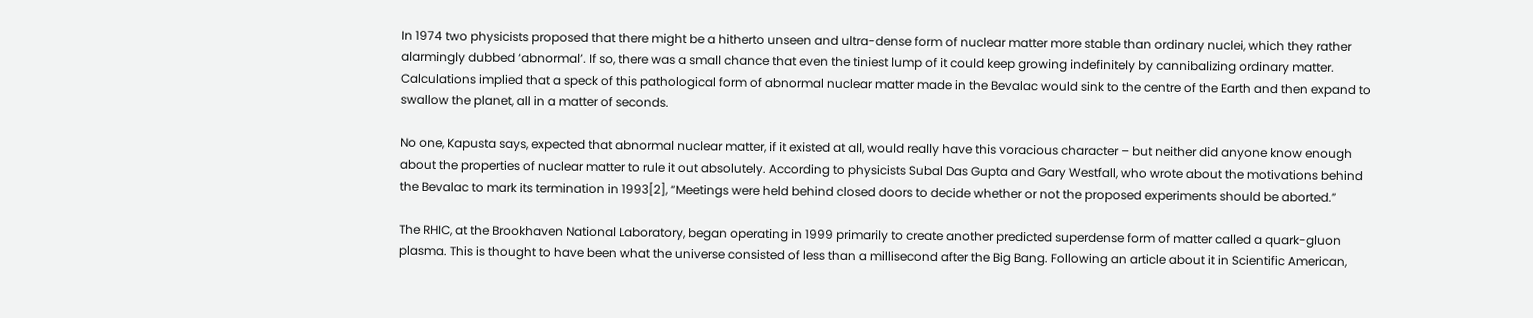In 1974 two physicists proposed that there might be a hitherto unseen and ultra-dense form of nuclear matter more stable than ordinary nuclei, which they rather alarmingly dubbed ‘abnormal’. If so, there was a small chance that even the tiniest lump of it could keep growing indefinitely by cannibalizing ordinary matter. Calculations implied that a speck of this pathological form of abnormal nuclear matter made in the Bevalac would sink to the centre of the Earth and then expand to swallow the planet, all in a matter of seconds.

No one, Kapusta says, expected that abnormal nuclear matter, if it existed at all, would really have this voracious character – but neither did anyone know enough about the properties of nuclear matter to rule it out absolutely. According to physicists Subal Das Gupta and Gary Westfall, who wrote about the motivations behind the Bevalac to mark its termination in 1993[2], “Meetings were held behind closed doors to decide whether or not the proposed experiments should be aborted.”

The RHIC, at the Brookhaven National Laboratory, began operating in 1999 primarily to create another predicted superdense form of matter called a quark-gluon plasma. This is thought to have been what the universe consisted of less than a millisecond after the Big Bang. Following an article about it in Scientific American,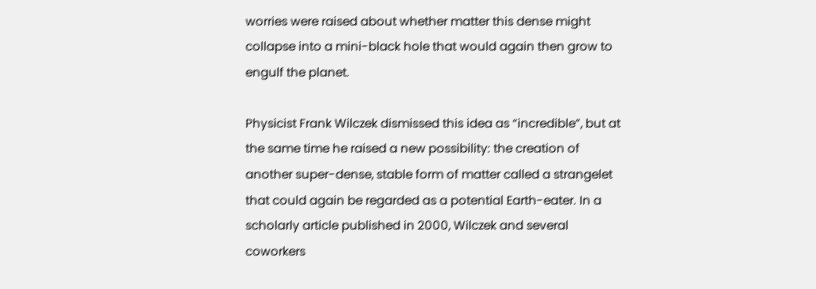worries were raised about whether matter this dense might collapse into a mini-black hole that would again then grow to engulf the planet.

Physicist Frank Wilczek dismissed this idea as “incredible”, but at the same time he raised a new possibility: the creation of another super-dense, stable form of matter called a strangelet that could again be regarded as a potential Earth-eater. In a scholarly article published in 2000, Wilczek and several coworkers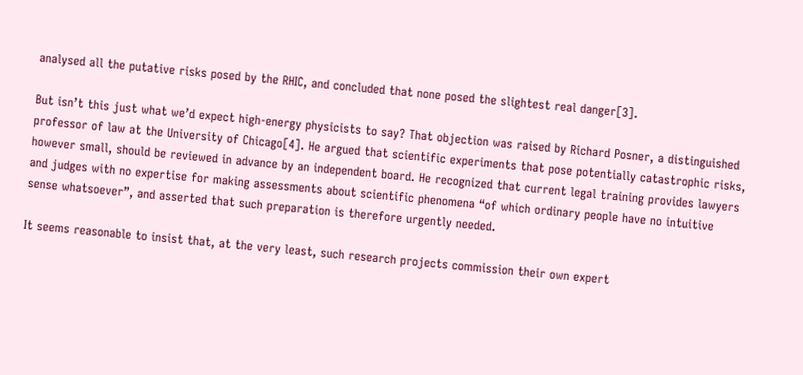analysed all the putative risks posed by the RHIC, and concluded that none posed the slightest real danger[3].

But isn’t this just what we’d expect high-energy physicists to say? That objection was raised by Richard Posner, a distinguished professor of law at the University of Chicago[4]. He argued that scientific experiments that pose potentially catastrophic risks, however small, should be reviewed in advance by an independent board. He recognized that current legal training provides lawyers and judges with no expertise for making assessments about scientific phenomena “of which ordinary people have no intuitive sense whatsoever”, and asserted that such preparation is therefore urgently needed.

It seems reasonable to insist that, at the very least, such research projects commission their own expert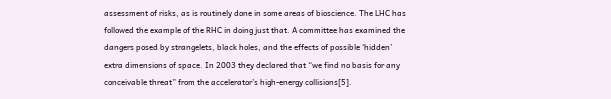assessment of risks, as is routinely done in some areas of bioscience. The LHC has followed the example of the RHC in doing just that. A committee has examined the dangers posed by strangelets, black holes, and the effects of possible ‘hidden’ extra dimensions of space. In 2003 they declared that “we find no basis for any conceivable threat” from the accelerator’s high-energy collisions[5].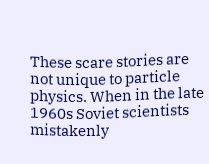These scare stories are not unique to particle physics. When in the late 1960s Soviet scientists mistakenly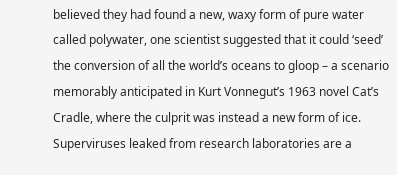believed they had found a new, waxy form of pure water called polywater, one scientist suggested that it could ‘seed’ the conversion of all the world’s oceans to gloop – a scenario memorably anticipated in Kurt Vonnegut’s 1963 novel Cat’s Cradle, where the culprit was instead a new form of ice. Superviruses leaked from research laboratories are a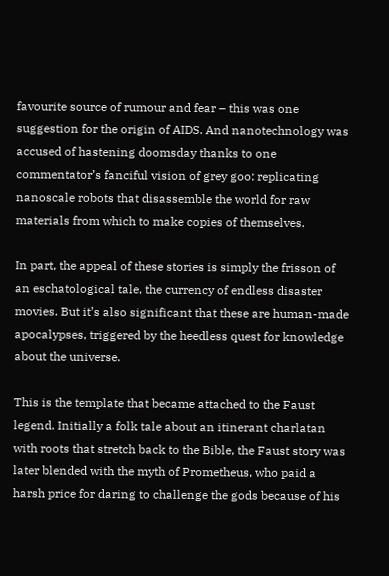favourite source of rumour and fear – this was one suggestion for the origin of AIDS. And nanotechnology was accused of hastening doomsday thanks to one commentator’s fanciful vision of grey goo: replicating nanoscale robots that disassemble the world for raw materials from which to make copies of themselves.

In part, the appeal of these stories is simply the frisson of an eschatological tale, the currency of endless disaster movies. But it’s also significant that these are human-made apocalypses, triggered by the heedless quest for knowledge about the universe.

This is the template that became attached to the Faust legend. Initially a folk tale about an itinerant charlatan with roots that stretch back to the Bible, the Faust story was later blended with the myth of Prometheus, who paid a harsh price for daring to challenge the gods because of his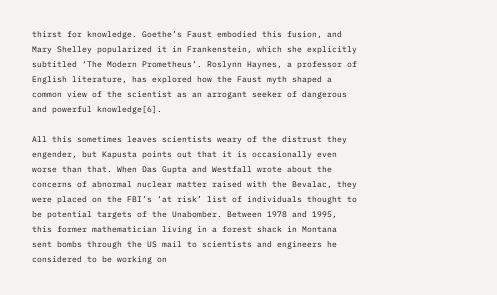thirst for knowledge. Goethe’s Faust embodied this fusion, and Mary Shelley popularized it in Frankenstein, which she explicitly subtitled ‘The Modern Prometheus’. Roslynn Haynes, a professor of English literature, has explored how the Faust myth shaped a common view of the scientist as an arrogant seeker of dangerous and powerful knowledge[6].

All this sometimes leaves scientists weary of the distrust they engender, but Kapusta points out that it is occasionally even worse than that. When Das Gupta and Westfall wrote about the concerns of abnormal nuclear matter raised with the Bevalac, they were placed on the FBI’s ‘at risk’ list of individuals thought to be potential targets of the Unabomber. Between 1978 and 1995, this former mathematician living in a forest shack in Montana sent bombs through the US mail to scientists and engineers he considered to be working on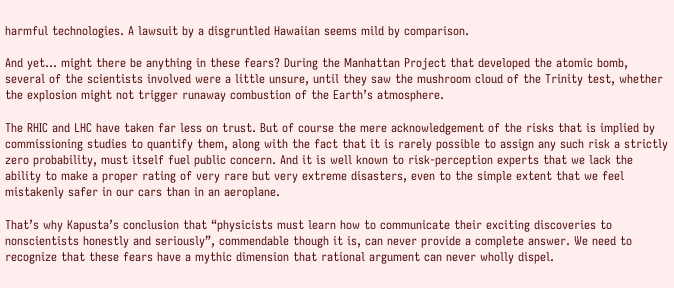harmful technologies. A lawsuit by a disgruntled Hawaiian seems mild by comparison.

And yet… might there be anything in these fears? During the Manhattan Project that developed the atomic bomb, several of the scientists involved were a little unsure, until they saw the mushroom cloud of the Trinity test, whether the explosion might not trigger runaway combustion of the Earth’s atmosphere.

The RHIC and LHC have taken far less on trust. But of course the mere acknowledgement of the risks that is implied by commissioning studies to quantify them, along with the fact that it is rarely possible to assign any such risk a strictly zero probability, must itself fuel public concern. And it is well known to risk-perception experts that we lack the ability to make a proper rating of very rare but very extreme disasters, even to the simple extent that we feel mistakenly safer in our cars than in an aeroplane.

That’s why Kapusta’s conclusion that “physicists must learn how to communicate their exciting discoveries to nonscientists honestly and seriously”, commendable though it is, can never provide a complete answer. We need to recognize that these fears have a mythic dimension that rational argument can never wholly dispel.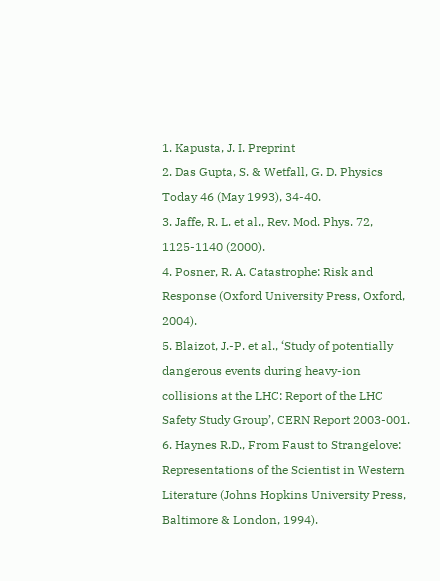1. Kapusta, J. I. Preprint
2. Das Gupta, S. & Wetfall, G. D. Physics Today 46 (May 1993), 34-40.
3. Jaffe, R. L. et al., Rev. Mod. Phys. 72, 1125-1140 (2000).
4. Posner, R. A. Catastrophe: Risk and Response (Oxford University Press, Oxford, 2004).
5. Blaizot, J.-P. et al., ‘Study of potentially dangerous events during heavy-ion collisions at the LHC: Report of the LHC Safety Study Group’, CERN Report 2003-001.
6. Haynes R.D., From Faust to Strangelove: Representations of the Scientist in Western Literature (Johns Hopkins University Press, Baltimore & London, 1994).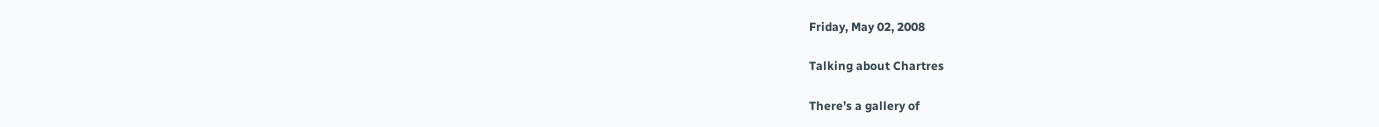Friday, May 02, 2008

Talking about Chartres

There’s a gallery of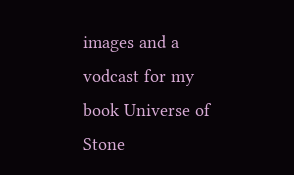images and a vodcast for my book Universe of Stone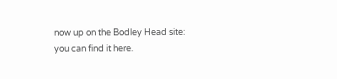now up on the Bodley Head site: you can find it here.